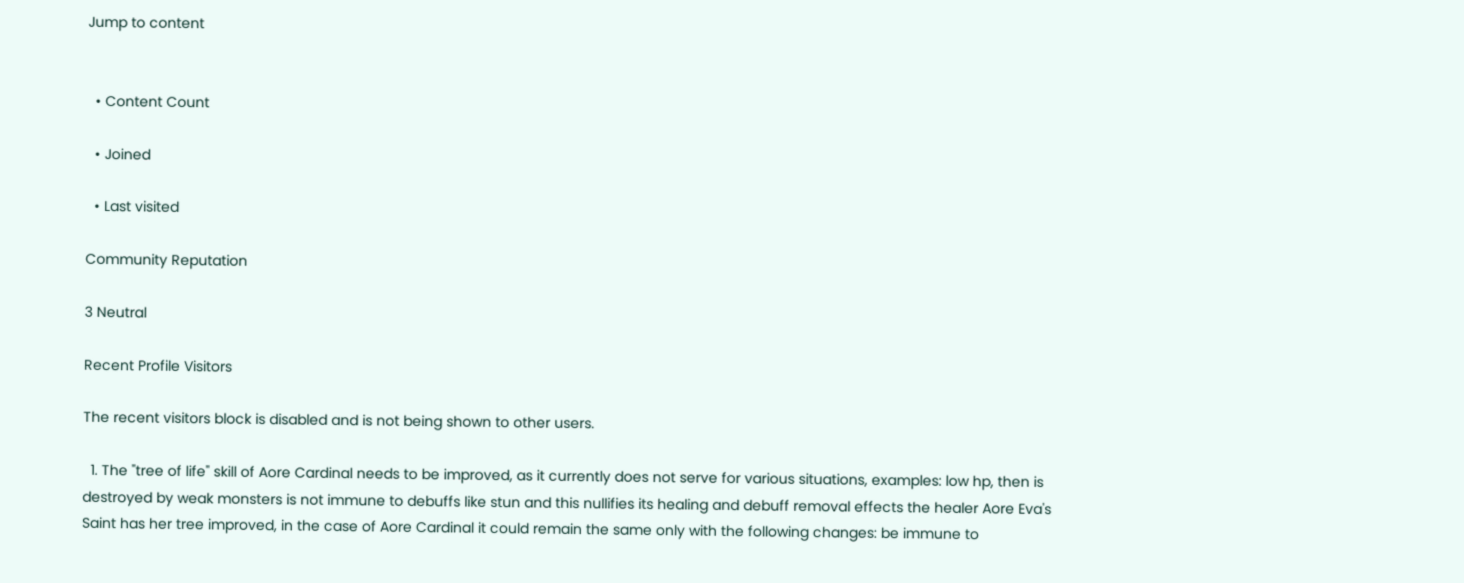Jump to content


  • Content Count

  • Joined

  • Last visited

Community Reputation

3 Neutral

Recent Profile Visitors

The recent visitors block is disabled and is not being shown to other users.

  1. The "tree of life" skill of Aore Cardinal needs to be improved, as it currently does not serve for various situations, examples: low hp, then is destroyed by weak monsters is not immune to debuffs like stun and this nullifies its healing and debuff removal effects the healer Aore Eva's Saint has her tree improved, in the case of Aore Cardinal it could remain the same only with the following changes: be immune to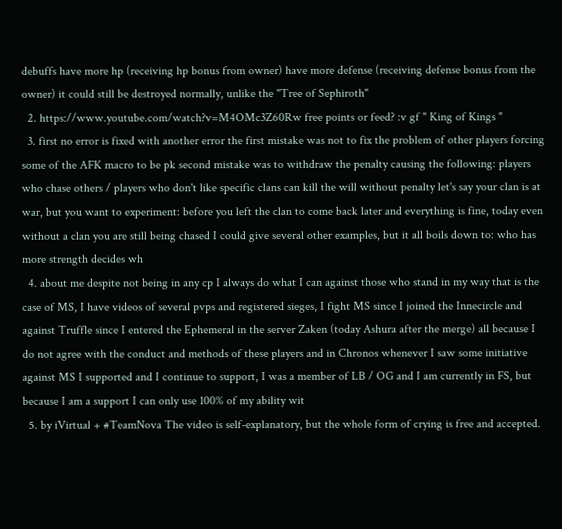debuffs have more hp (receiving hp bonus from owner) have more defense (receiving defense bonus from the owner) it could still be destroyed normally, unlike the "Tree of Sephiroth"
  2. https://www.youtube.com/watch?v=M4OMc3Z60Rw free points or feed? :v gf " King of Kings "
  3. first no error is fixed with another error the first mistake was not to fix the problem of other players forcing some of the AFK macro to be pk second mistake was to withdraw the penalty causing the following: players who chase others / players who don't like specific clans can kill the will without penalty let's say your clan is at war, but you want to experiment: before you left the clan to come back later and everything is fine, today even without a clan you are still being chased I could give several other examples, but it all boils down to: who has more strength decides wh
  4. about me despite not being in any cp I always do what I can against those who stand in my way that is the case of MS, I have videos of several pvps and registered sieges, I fight MS since I joined the Innecircle and against Truffle since I entered the Ephemeral in the server Zaken (today Ashura after the merge) all because I do not agree with the conduct and methods of these players and in Chronos whenever I saw some initiative against MS I supported and I continue to support, I was a member of LB / OG and I am currently in FS, but because I am a support I can only use 100% of my ability wit
  5. by iVirtual + #TeamNova The video is self-explanatory, but the whole form of crying is free and accepted.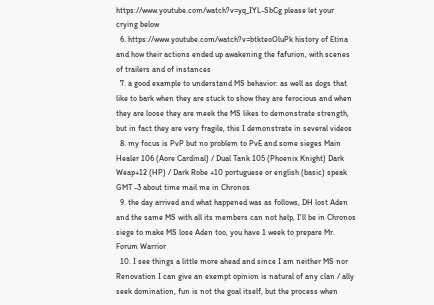https://www.youtube.com/watch?v=yq_IYL-SbCg please let your crying below
  6. https://www.youtube.com/watch?v=btkteoOluPk history of Etina and how their actions ended up awakening the fafurion, with scenes of trailers and of instances
  7. a good example to understand MS behavior: as well as dogs that like to bark when they are stuck to show they are ferocious and when they are loose they are meek the MS likes to demonstrate strength, but in fact they are very fragile, this I demonstrate in several videos
  8. my focus is PvP but no problem to PvE and some sieges Main Healer 106 (Aore Cardinal) / Dual Tank 105 (Phoenix Knight) Dark Weap+12 (HP) / Dark Robe +10 portuguese or english (basic) speak GMT -3 about time mail me in Chronos
  9. the day arrived and what happened was as follows, DH lost Aden and the same MS with all its members can not help, I'll be in Chronos siege to make MS lose Aden too, you have 1 week to prepare Mr. Forum Warrior
  10. I see things a little more ahead and since I am neither MS nor Renovation I can give an exempt opinion is natural of any clan / ally seek domination, fun is not the goal itself, but the process when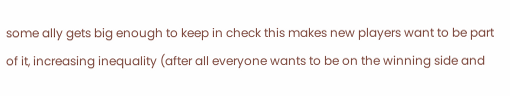some ally gets big enough to keep in check this makes new players want to be part of it, increasing inequality (after all everyone wants to be on the winning side and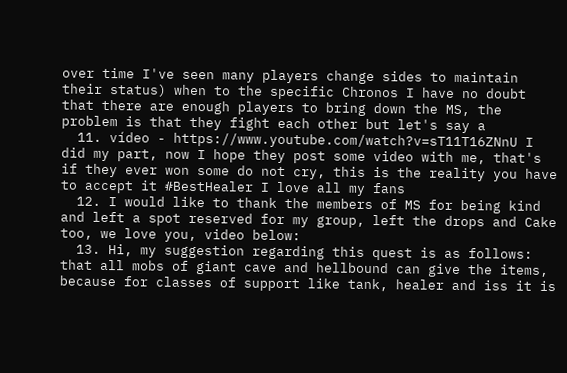over time I've seen many players change sides to maintain their status) when to the specific Chronos I have no doubt that there are enough players to bring down the MS, the problem is that they fight each other but let's say a
  11. vídeo - https://www.youtube.com/watch?v=sT11T16ZNnU I did my part, now I hope they post some video with me, that's if they ever won some do not cry, this is the reality you have to accept it #BestHealer I love all my fans
  12. I would like to thank the members of MS for being kind and left a spot reserved for my group, left the drops and Cake too, we love you, video below:
  13. Hi, my suggestion regarding this quest is as follows: that all mobs of giant cave and hellbound can give the items, because for classes of support like tank, healer and iss it is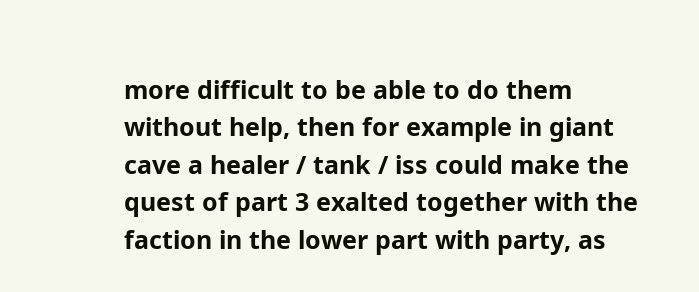more difficult to be able to do them without help, then for example in giant cave a healer / tank / iss could make the quest of part 3 exalted together with the faction in the lower part with party, as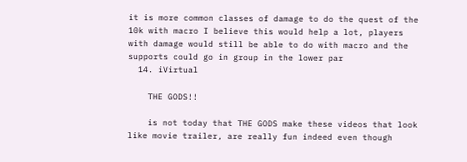it is more common classes of damage to do the quest of the 10k with macro I believe this would help a lot, players with damage would still be able to do with macro and the supports could go in group in the lower par
  14. iVirtual

    THE GODS!!

    is not today that THE GODS make these videos that look like movie trailer, are really fun indeed even though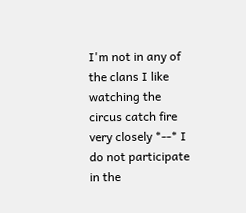I'm not in any of the clans I like watching the circus catch fire very closely *--* I do not participate in the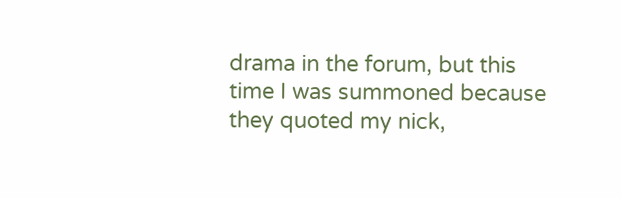drama in the forum, but this time I was summoned because they quoted my nick,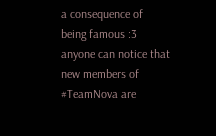a consequence of being famous :3 anyone can notice that new members of #TeamNova are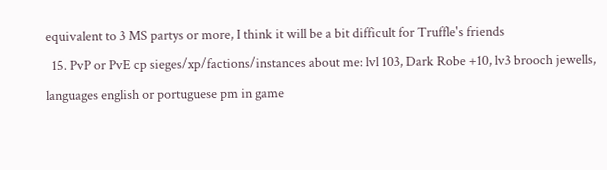equivalent to 3 MS partys or more, I think it will be a bit difficult for Truffle's friends
  15. PvP or PvE cp sieges/xp/factions/instances about me: lvl 103, Dark Robe +10, lv3 brooch jewells, languages english or portuguese pm in game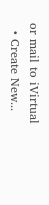or mail to iVirtual
  • Create New...